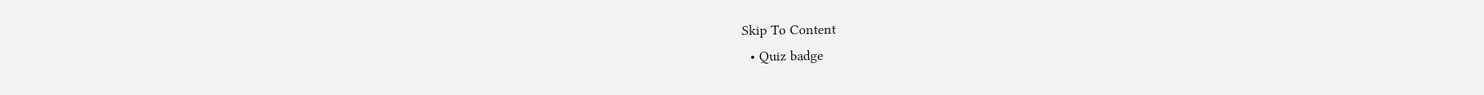Skip To Content
  • Quiz badge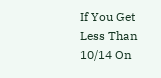If You Get Less Than 10/14 On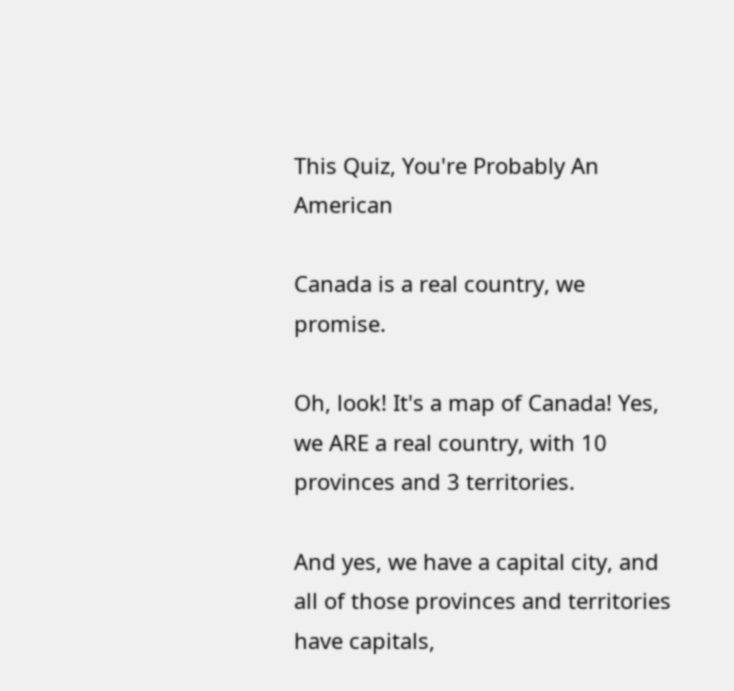This Quiz, You're Probably An American

Canada is a real country, we promise.

Oh, look! It's a map of Canada! Yes, we ARE a real country, with 10 provinces and 3 territories.

And yes, we have a capital city, and all of those provinces and territories have capitals,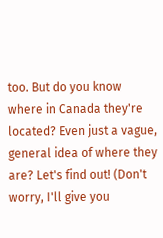too. But do you know where in Canada they're located? Even just a vague, general idea of where they are? Let's find out! (Don't worry, I'll give you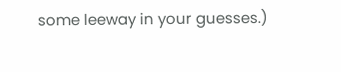some leeway in your guesses.)